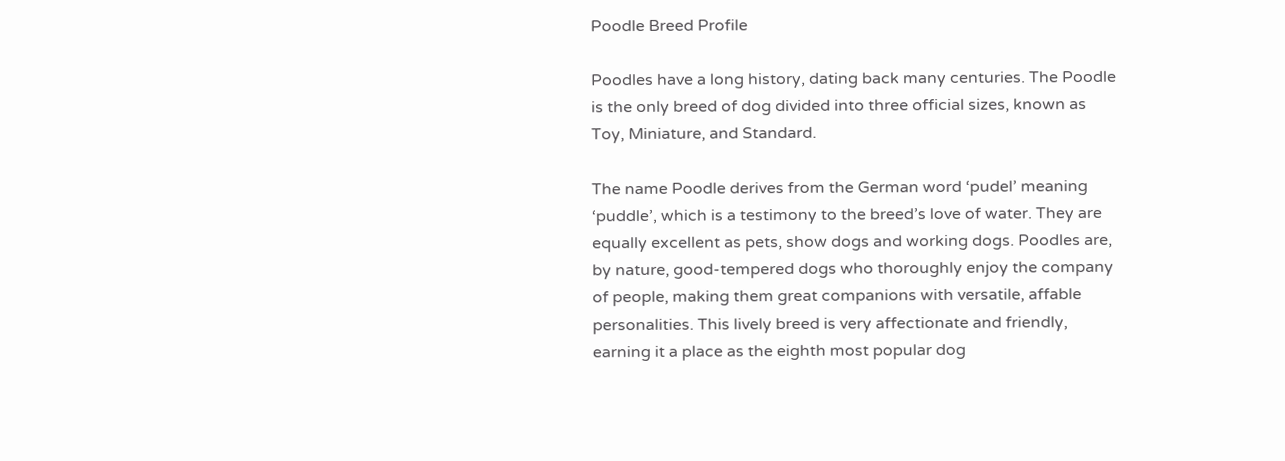Poodle Breed Profile

Poodles have a long history, dating back many centuries. The Poodle is the only breed of dog divided into three official sizes, known as Toy, Miniature, and Standard.

The name Poodle derives from the German word ‘pudel’ meaning ‘puddle’, which is a testimony to the breed’s love of water. They are equally excellent as pets, show dogs and working dogs. Poodles are, by nature, good-tempered dogs who thoroughly enjoy the company of people, making them great companions with versatile, affable personalities. This lively breed is very affectionate and friendly, earning it a place as the eighth most popular dog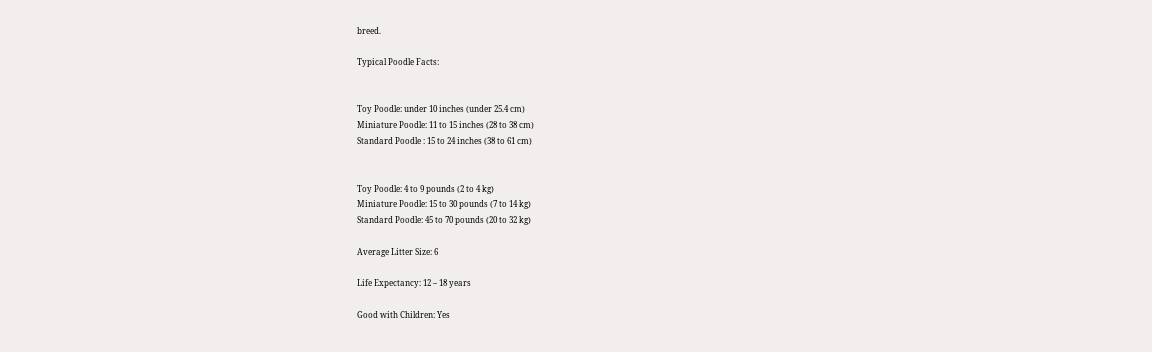breed.

Typical Poodle Facts:


Toy Poodle: under 10 inches (under 25.4 cm)
Miniature Poodle: 11 to 15 inches (28 to 38 cm)
Standard Poodle : 15 to 24 inches (38 to 61 cm)


Toy Poodle: 4 to 9 pounds (2 to 4 kg)
Miniature Poodle: 15 to 30 pounds (7 to 14 kg)
Standard Poodle: 45 to 70 pounds (20 to 32 kg)

Average Litter Size: 6

Life Expectancy: 12 – 18 years

Good with Children: Yes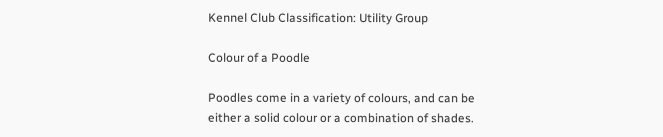Kennel Club Classification: Utility Group

Colour of a Poodle

Poodles come in a variety of colours, and can be either a solid colour or a combination of shades.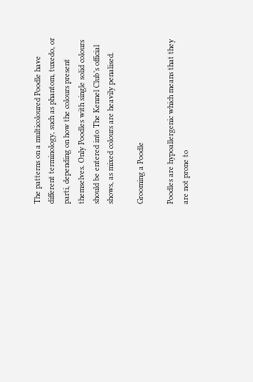The patterns on a multicoloured Poodle have different terminology, such as phantom, tuxedo, or parti, depending on how the colours present themselves. Only Poodles with single solid colours should be entered into The Kennel Club’s official shows, as mixed colours are heavily penalised.

Grooming a Poodle

Poodles are hypoallergenic which means that they are not prone to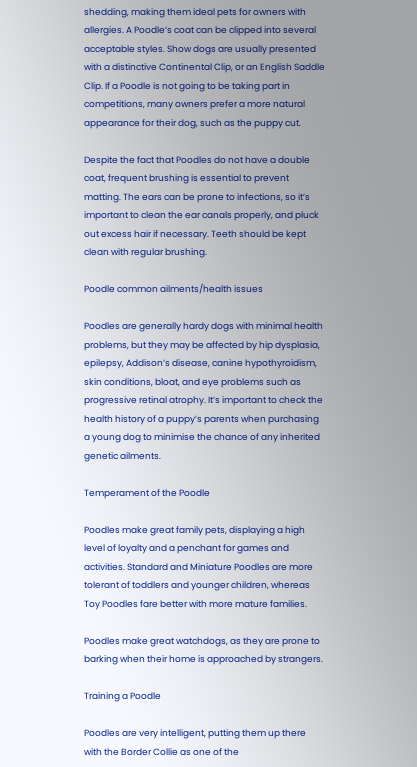shedding, making them ideal pets for owners with allergies. A Poodle’s coat can be clipped into several acceptable styles. Show dogs are usually presented with a distinctive Continental Clip, or an English Saddle Clip. If a Poodle is not going to be taking part in competitions, many owners prefer a more natural appearance for their dog, such as the puppy cut.

Despite the fact that Poodles do not have a double coat, frequent brushing is essential to prevent matting. The ears can be prone to infections, so it’s important to clean the ear canals properly, and pluck out excess hair if necessary. Teeth should be kept clean with regular brushing.

Poodle common ailments/health issues

Poodles are generally hardy dogs with minimal health problems, but they may be affected by hip dysplasia, epilepsy, Addison’s disease, canine hypothyroidism, skin conditions, bloat, and eye problems such as progressive retinal atrophy. It’s important to check the health history of a puppy’s parents when purchasing a young dog to minimise the chance of any inherited genetic ailments.

Temperament of the Poodle

Poodles make great family pets, displaying a high level of loyalty and a penchant for games and activities. Standard and Miniature Poodles are more tolerant of toddlers and younger children, whereas Toy Poodles fare better with more mature families.

Poodles make great watchdogs, as they are prone to barking when their home is approached by strangers.

Training a Poodle

Poodles are very intelligent, putting them up there with the Border Collie as one of the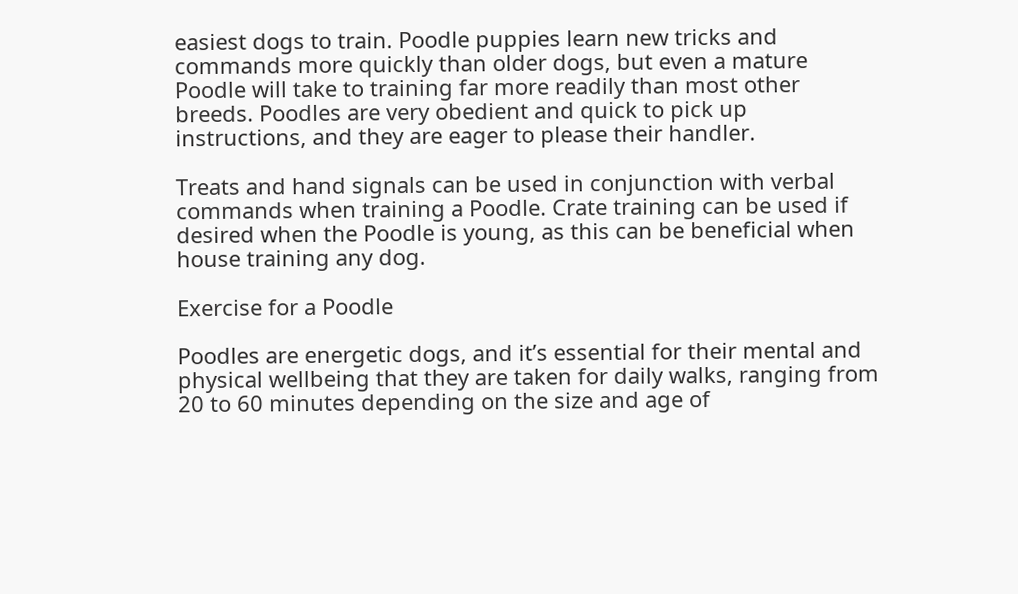easiest dogs to train. Poodle puppies learn new tricks and commands more quickly than older dogs, but even a mature Poodle will take to training far more readily than most other breeds. Poodles are very obedient and quick to pick up instructions, and they are eager to please their handler.

Treats and hand signals can be used in conjunction with verbal commands when training a Poodle. Crate training can be used if desired when the Poodle is young, as this can be beneficial when house training any dog.

Exercise for a Poodle

Poodles are energetic dogs, and it’s essential for their mental and physical wellbeing that they are taken for daily walks, ranging from 20 to 60 minutes depending on the size and age of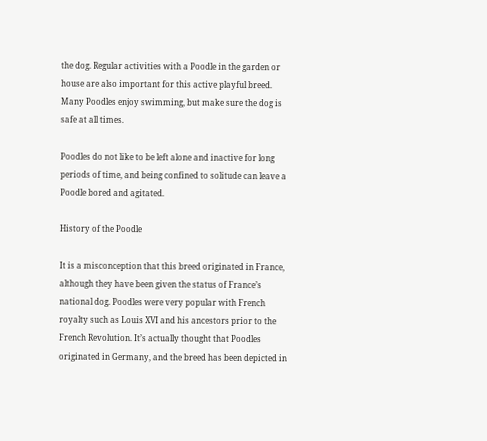the dog. Regular activities with a Poodle in the garden or house are also important for this active playful breed. Many Poodles enjoy swimming, but make sure the dog is safe at all times.

Poodles do not like to be left alone and inactive for long periods of time, and being confined to solitude can leave a Poodle bored and agitated.

History of the Poodle

It is a misconception that this breed originated in France, although they have been given the status of France’s national dog. Poodles were very popular with French royalty such as Louis XVI and his ancestors prior to the French Revolution. It’s actually thought that Poodles originated in Germany, and the breed has been depicted in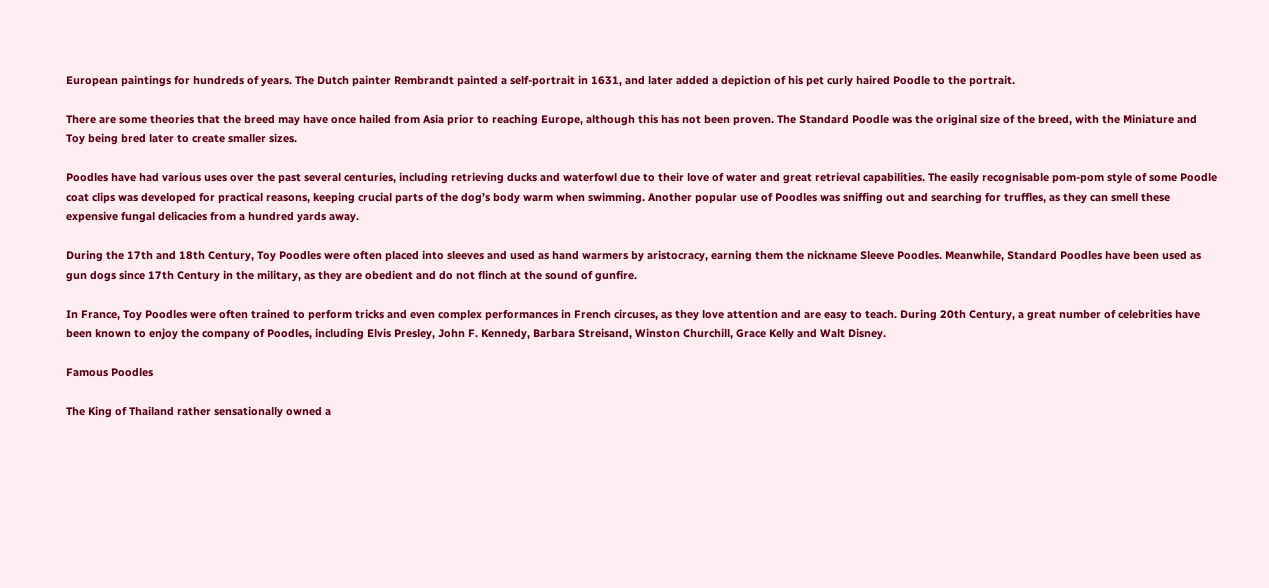European paintings for hundreds of years. The Dutch painter Rembrandt painted a self-portrait in 1631, and later added a depiction of his pet curly haired Poodle to the portrait.

There are some theories that the breed may have once hailed from Asia prior to reaching Europe, although this has not been proven. The Standard Poodle was the original size of the breed, with the Miniature and Toy being bred later to create smaller sizes.

Poodles have had various uses over the past several centuries, including retrieving ducks and waterfowl due to their love of water and great retrieval capabilities. The easily recognisable pom-pom style of some Poodle coat clips was developed for practical reasons, keeping crucial parts of the dog’s body warm when swimming. Another popular use of Poodles was sniffing out and searching for truffles, as they can smell these expensive fungal delicacies from a hundred yards away.

During the 17th and 18th Century, Toy Poodles were often placed into sleeves and used as hand warmers by aristocracy, earning them the nickname Sleeve Poodles. Meanwhile, Standard Poodles have been used as gun dogs since 17th Century in the military, as they are obedient and do not flinch at the sound of gunfire.

In France, Toy Poodles were often trained to perform tricks and even complex performances in French circuses, as they love attention and are easy to teach. During 20th Century, a great number of celebrities have been known to enjoy the company of Poodles, including Elvis Presley, John F. Kennedy, Barbara Streisand, Winston Churchill, Grace Kelly and Walt Disney.

Famous Poodles

The King of Thailand rather sensationally owned a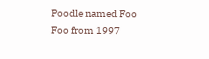Poodle named Foo Foo from 1997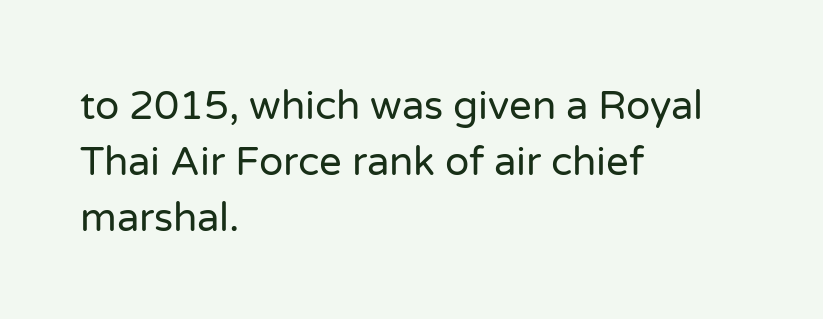to 2015, which was given a Royal Thai Air Force rank of air chief marshal.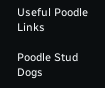Useful Poodle Links

Poodle Stud Dogs